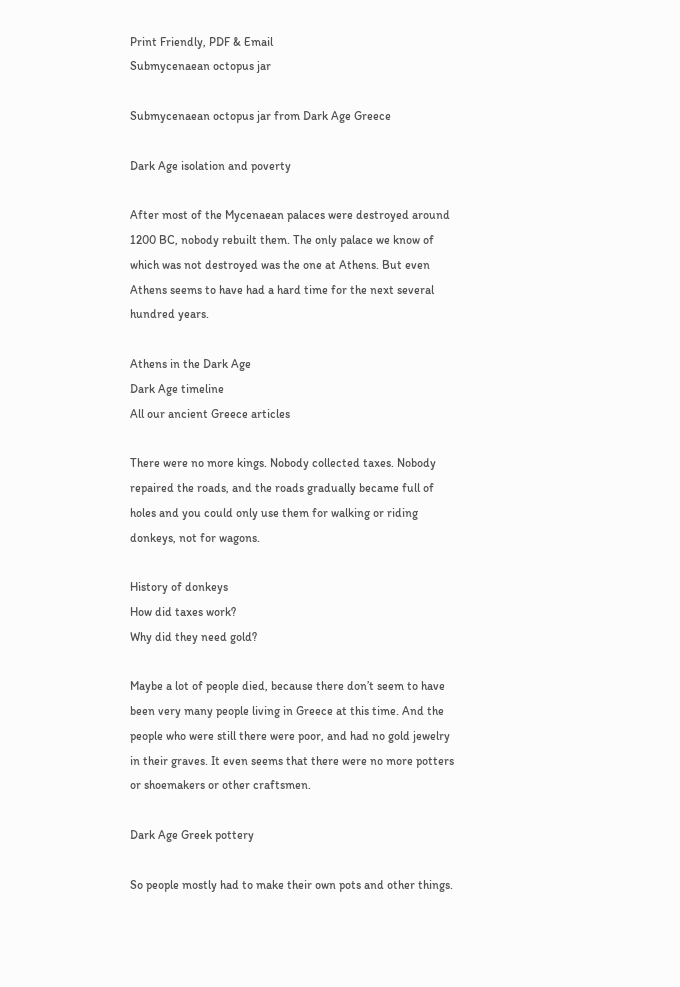Print Friendly, PDF & Email
Submycenaean octopus jar

Submycenaean octopus jar from Dark Age Greece

Dark Age isolation and poverty

After most of the Mycenaean palaces were destroyed around 1200 BC, nobody rebuilt them. The only palace we know of which was not destroyed was the one at Athens. But even Athens seems to have had a hard time for the next several hundred years.

Athens in the Dark Age
Dark Age timeline
All our ancient Greece articles

There were no more kings. Nobody collected taxes. Nobody repaired the roads, and the roads gradually became full of holes and you could only use them for walking or riding donkeys, not for wagons.

History of donkeys
How did taxes work?
Why did they need gold?

Maybe a lot of people died, because there don’t seem to have been very many people living in Greece at this time. And the people who were still there were poor, and had no gold jewelry in their graves. It even seems that there were no more potters or shoemakers or other craftsmen.

Dark Age Greek pottery

So people mostly had to make their own pots and other things.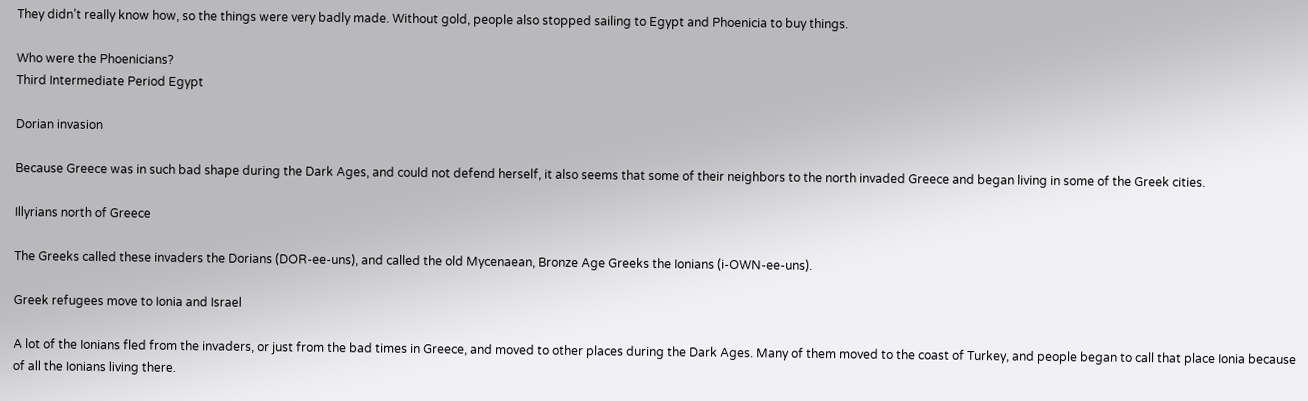They didn’t really know how, so the things were very badly made. Without gold, people also stopped sailing to Egypt and Phoenicia to buy things.

Who were the Phoenicians?
Third Intermediate Period Egypt

Dorian invasion

Because Greece was in such bad shape during the Dark Ages, and could not defend herself, it also seems that some of their neighbors to the north invaded Greece and began living in some of the Greek cities.

Illyrians north of Greece

The Greeks called these invaders the Dorians (DOR-ee-uns), and called the old Mycenaean, Bronze Age Greeks the Ionians (i-OWN-ee-uns).

Greek refugees move to Ionia and Israel

A lot of the Ionians fled from the invaders, or just from the bad times in Greece, and moved to other places during the Dark Ages. Many of them moved to the coast of Turkey, and people began to call that place Ionia because of all the Ionians living there.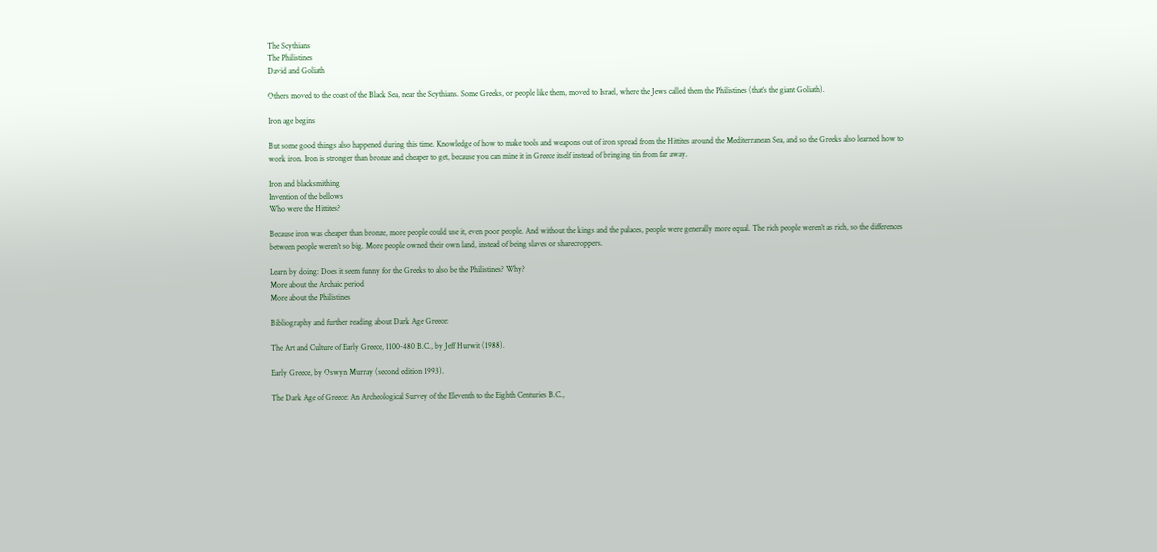The Scythians
The Philistines
David and Goliath

Others moved to the coast of the Black Sea, near the Scythians. Some Greeks, or people like them, moved to Israel, where the Jews called them the Philistines (that’s the giant Goliath).

Iron age begins

But some good things also happened during this time. Knowledge of how to make tools and weapons out of iron spread from the Hittites around the Mediterranean Sea, and so the Greeks also learned how to work iron. Iron is stronger than bronze and cheaper to get, because you can mine it in Greece itself instead of bringing tin from far away.

Iron and blacksmithing
Invention of the bellows
Who were the Hittites?

Because iron was cheaper than bronze, more people could use it, even poor people. And without the kings and the palaces, people were generally more equal. The rich people weren’t as rich, so the differences between people weren’t so big. More people owned their own land, instead of being slaves or sharecroppers.

Learn by doing: Does it seem funny for the Greeks to also be the Philistines? Why?
More about the Archaic period
More about the Philistines

Bibliography and further reading about Dark Age Greece:

The Art and Culture of Early Greece, 1100-480 B.C., by Jeff Hurwit (1988).

Early Greece, by Oswyn Murray (second edition 1993).

The Dark Age of Greece: An Archeological Survey of the Eleventh to the Eighth Centuries B.C.,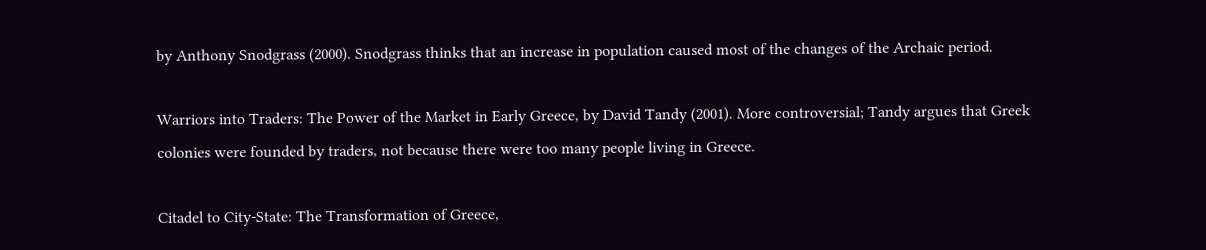by Anthony Snodgrass (2000). Snodgrass thinks that an increase in population caused most of the changes of the Archaic period.

Warriors into Traders: The Power of the Market in Early Greece, by David Tandy (2001). More controversial; Tandy argues that Greek colonies were founded by traders, not because there were too many people living in Greece.

Citadel to City-State: The Transformation of Greece,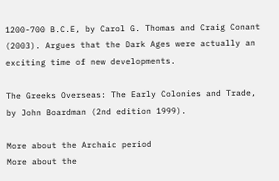1200-700 B.C.E, by Carol G. Thomas and Craig Conant (2003). Argues that the Dark Ages were actually an exciting time of new developments.

The Greeks Overseas: The Early Colonies and Trade, by John Boardman (2nd edition 1999).

More about the Archaic period
More about the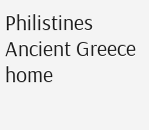Philistines
Ancient Greece home